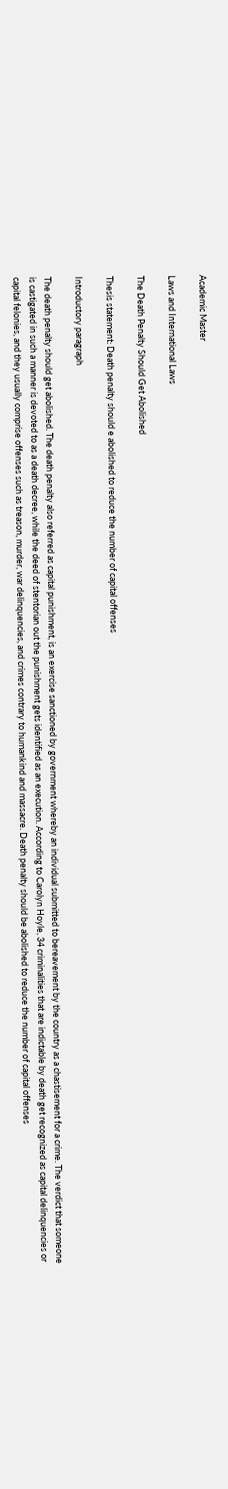Academic Master

Laws and International Laws

The Death Penalty Should Get Abolished

Thesis statement: Death penalty should e abolished to reduce the number of capital offenses

Introductory paragraph

The death penalty should get abolished. The death penalty also referred as capital punishment, is an exercise sanctioned by government whereby an individual submitted to bereavement by the country as a chastisement for a crime. The verdict that someone is castigated in such a manner is devoted to as a death decree, while the deed of stentorian out the punishment gets identified as an execution. According to Carolyn Hoyle, 34 criminalities that are indictable by death get recognized as capital delinquencies or capital felonies, and they usually comprise offenses such as treason, murder, war delinquencies, and crimes contrary to humankind and massacre. Death penalty should be abolished to reduce the number of capital offenses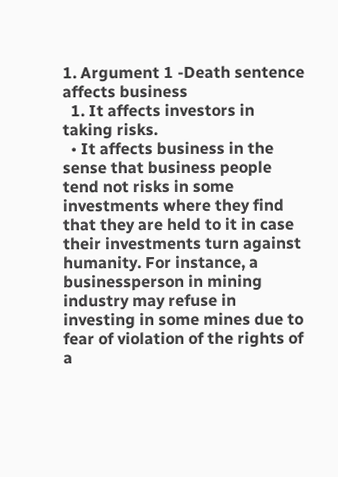1. Argument 1 -Death sentence affects business
  1. It affects investors in taking risks.
  • It affects business in the sense that business people tend not risks in some investments where they find that they are held to it in case their investments turn against humanity. For instance, a businessperson in mining industry may refuse in investing in some mines due to fear of violation of the rights of a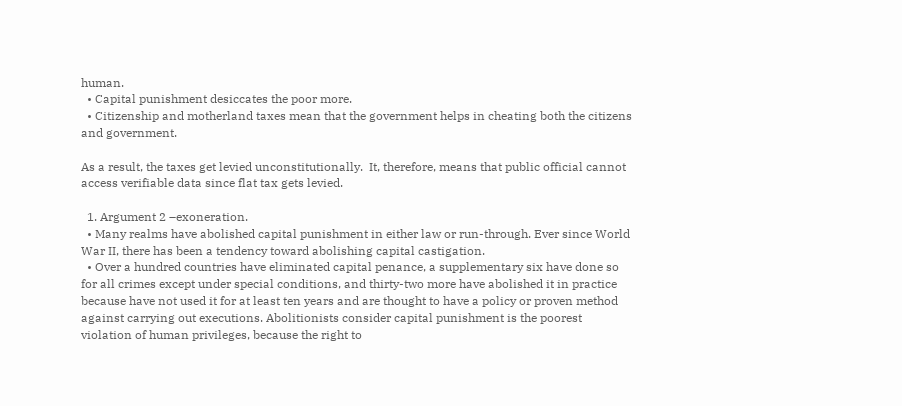human.
  • Capital punishment desiccates the poor more.
  • Citizenship and motherland taxes mean that the government helps in cheating both the citizens and government.

As a result, the taxes get levied unconstitutionally.  It, therefore, means that public official cannot access verifiable data since flat tax gets levied.

  1. Argument 2 –exoneration.
  • Many realms have abolished capital punishment in either law or run-through. Ever since World War II, there has been a tendency toward abolishing capital castigation.
  • Over a hundred countries have eliminated capital penance, a supplementary six have done so for all crimes except under special conditions, and thirty-two more have abolished it in practice because have not used it for at least ten years and are thought to have a policy or proven method against carrying out executions. Abolitionists consider capital punishment is the poorest violation of human privileges, because the right to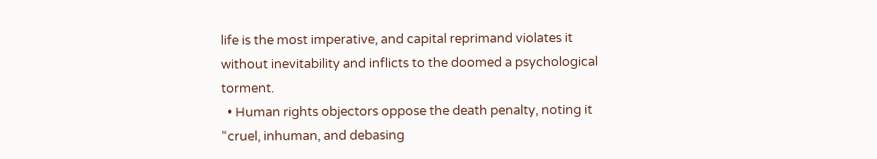life is the most imperative, and capital reprimand violates it without inevitability and inflicts to the doomed a psychological torment.
  • Human rights objectors oppose the death penalty, noting it “cruel, inhuman, and debasing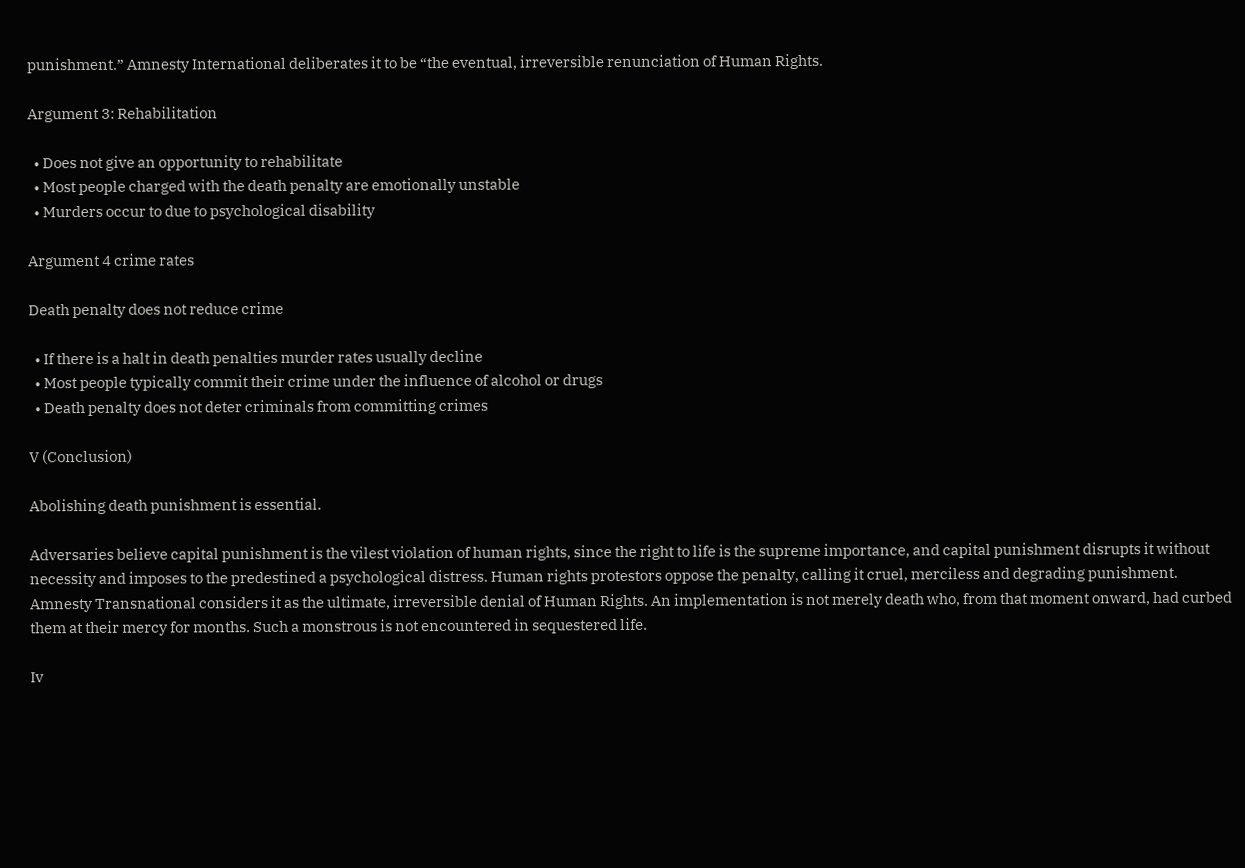punishment.” Amnesty International deliberates it to be “the eventual, irreversible renunciation of Human Rights.

Argument 3: Rehabilitation

  • Does not give an opportunity to rehabilitate
  • Most people charged with the death penalty are emotionally unstable
  • Murders occur to due to psychological disability

Argument 4 crime rates

Death penalty does not reduce crime

  • If there is a halt in death penalties murder rates usually decline
  • Most people typically commit their crime under the influence of alcohol or drugs
  • Death penalty does not deter criminals from committing crimes

V (Conclusion)

Abolishing death punishment is essential.

Adversaries believe capital punishment is the vilest violation of human rights, since the right to life is the supreme importance, and capital punishment disrupts it without necessity and imposes to the predestined a psychological distress. Human rights protestors oppose the penalty, calling it cruel, merciless and degrading punishment. Amnesty Transnational considers it as the ultimate, irreversible denial of Human Rights. An implementation is not merely death who, from that moment onward, had curbed them at their mercy for months. Such a monstrous is not encountered in sequestered life.

Iv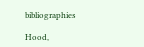bibliographies

Hood,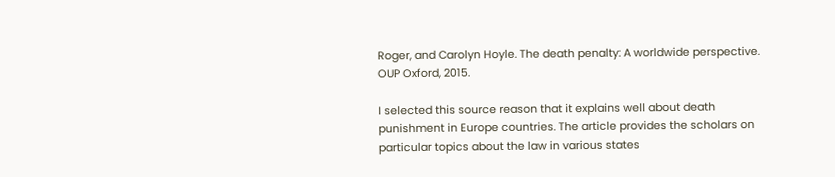Roger, and Carolyn Hoyle. The death penalty: A worldwide perspective. OUP Oxford, 2015.

I selected this source reason that it explains well about death punishment in Europe countries. The article provides the scholars on particular topics about the law in various states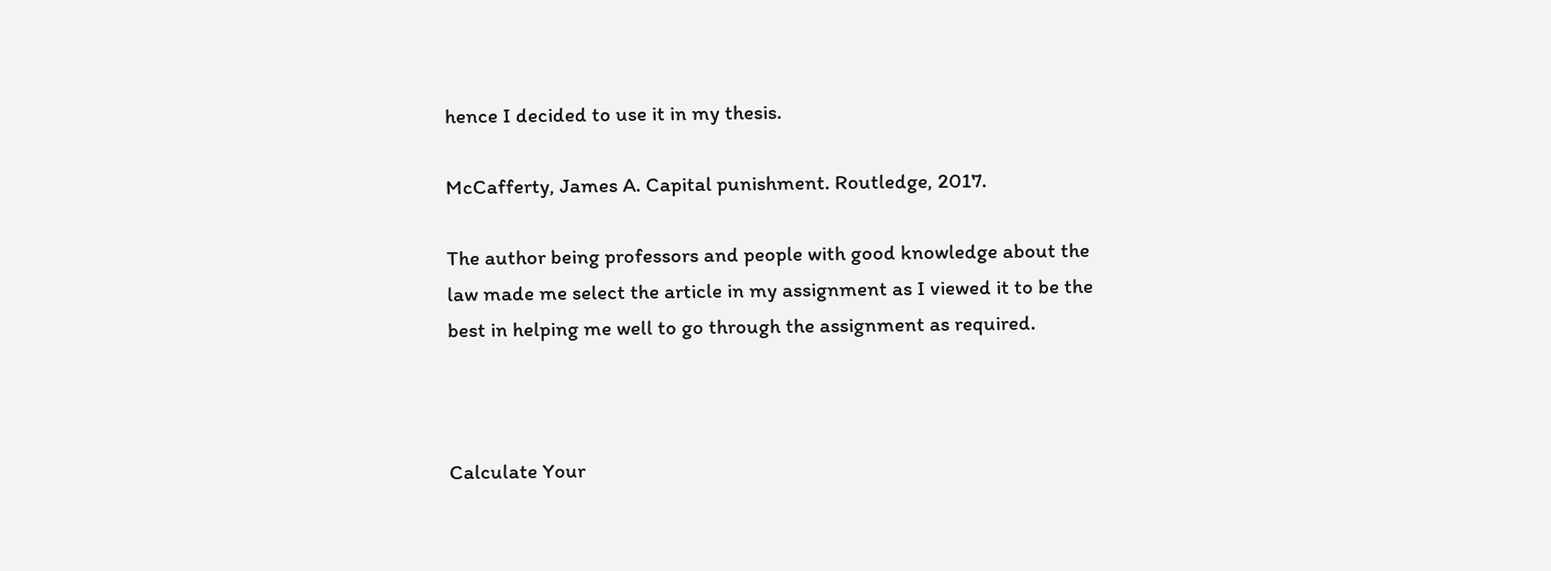hence I decided to use it in my thesis.

McCafferty, James A. Capital punishment. Routledge, 2017.

The author being professors and people with good knowledge about the law made me select the article in my assignment as I viewed it to be the best in helping me well to go through the assignment as required.



Calculate Your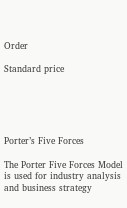Order

Standard price





Porter’s Five Forces

The Porter Five Forces Model is used for industry analysis and business strategy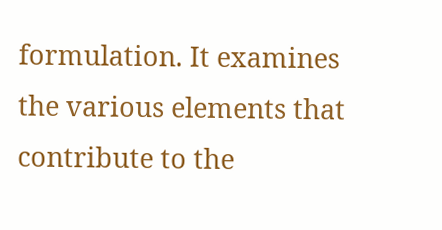formulation. It examines the various elements that contribute to the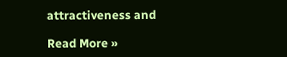attractiveness and

Read More »